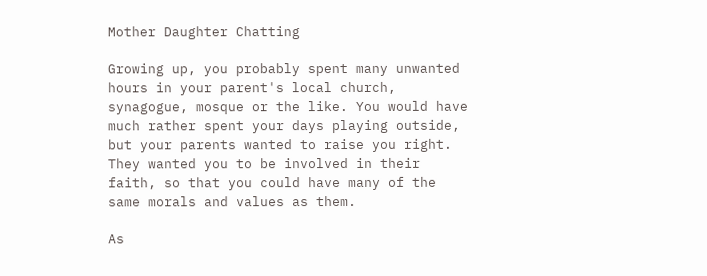Mother Daughter Chatting

Growing up, you probably spent many unwanted hours in your parent's local church, synagogue, mosque or the like. You would have much rather spent your days playing outside, but your parents wanted to raise you right. They wanted you to be involved in their faith, so that you could have many of the same morals and values as them.

As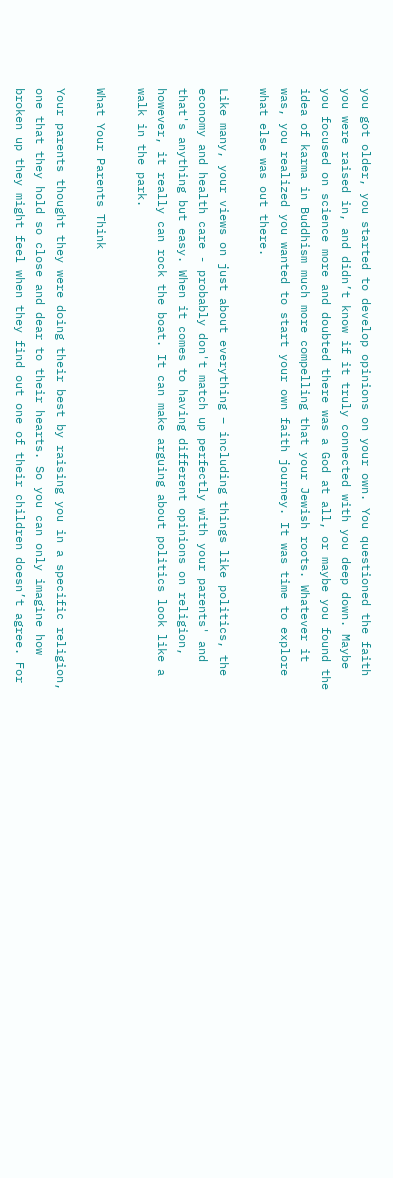you got older, you started to develop opinions on your own. You questioned the faith you were raised in, and didn’t know if it truly connected with you deep down. Maybe you focused on science more and doubted there was a God at all, or maybe you found the idea of karma in Buddhism much more compelling that your Jewish roots. Whatever it was, you realized you wanted to start your own faith journey. It was time to explore what else was out there.

Like many, your views on just about everything – including things like politics, the economy and health care - probably don't match up perfectly with your parents' and that's anything but easy. When it comes to having different opinions on religion, however, it really can rock the boat. It can make arguing about politics look like a walk in the park.

What Your Parents Think

Your parents thought they were doing their best by raising you in a specific religion, one that they hold so close and dear to their hearts. So you can only imagine how broken up they might feel when they find out one of their children doesn’t agree. For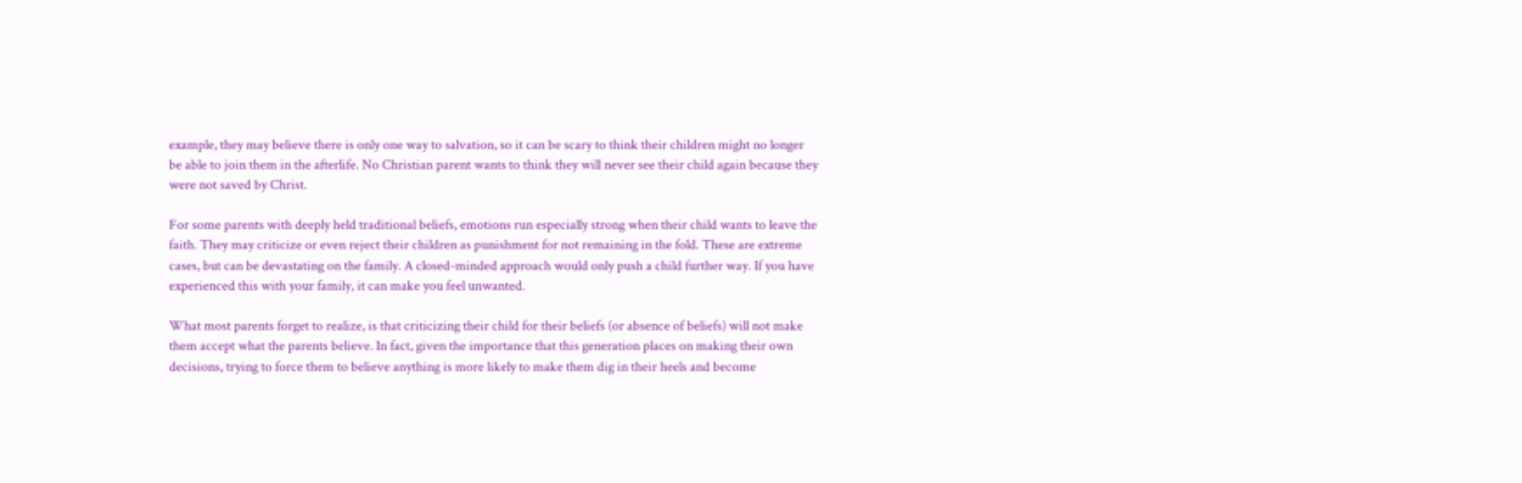example, they may believe there is only one way to salvation, so it can be scary to think their children might no longer be able to join them in the afterlife. No Christian parent wants to think they will never see their child again because they were not saved by Christ.

For some parents with deeply held traditional beliefs, emotions run especially strong when their child wants to leave the faith. They may criticize or even reject their children as punishment for not remaining in the fold. These are extreme cases, but can be devastating on the family. A closed-minded approach would only push a child further way. If you have experienced this with your family, it can make you feel unwanted.

What most parents forget to realize, is that criticizing their child for their beliefs (or absence of beliefs) will not make them accept what the parents believe. In fact, given the importance that this generation places on making their own decisions, trying to force them to believe anything is more likely to make them dig in their heels and become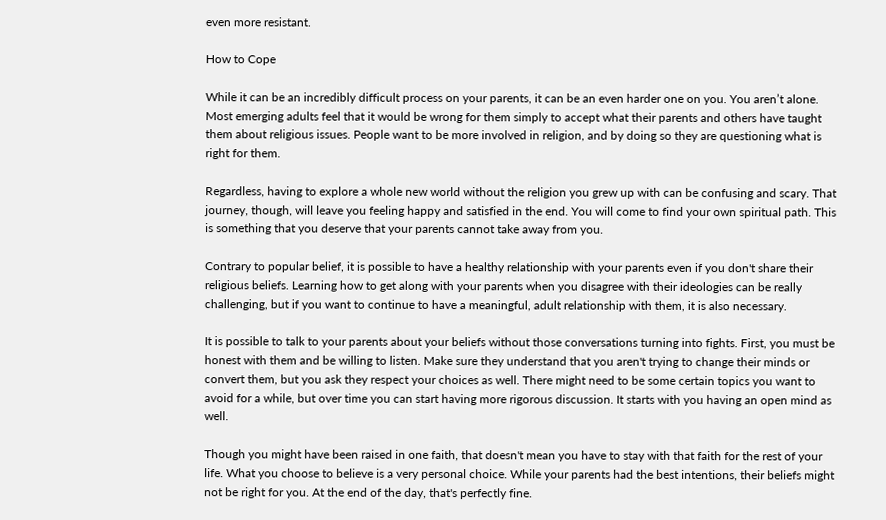even more resistant.

How to Cope

While it can be an incredibly difficult process on your parents, it can be an even harder one on you. You aren’t alone. Most emerging adults feel that it would be wrong for them simply to accept what their parents and others have taught them about religious issues. People want to be more involved in religion, and by doing so they are questioning what is right for them.

Regardless, having to explore a whole new world without the religion you grew up with can be confusing and scary. That journey, though, will leave you feeling happy and satisfied in the end. You will come to find your own spiritual path. This is something that you deserve that your parents cannot take away from you.

Contrary to popular belief, it is possible to have a healthy relationship with your parents even if you don't share their religious beliefs. Learning how to get along with your parents when you disagree with their ideologies can be really challenging, but if you want to continue to have a meaningful, adult relationship with them, it is also necessary.

It is possible to talk to your parents about your beliefs without those conversations turning into fights. First, you must be honest with them and be willing to listen. Make sure they understand that you aren't trying to change their minds or convert them, but you ask they respect your choices as well. There might need to be some certain topics you want to avoid for a while, but over time you can start having more rigorous discussion. It starts with you having an open mind as well.

Though you might have been raised in one faith, that doesn't mean you have to stay with that faith for the rest of your life. What you choose to believe is a very personal choice. While your parents had the best intentions, their beliefs might not be right for you. At the end of the day, that's perfectly fine.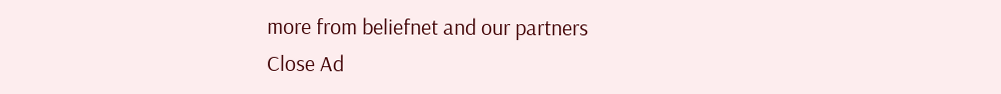more from beliefnet and our partners
Close Ad